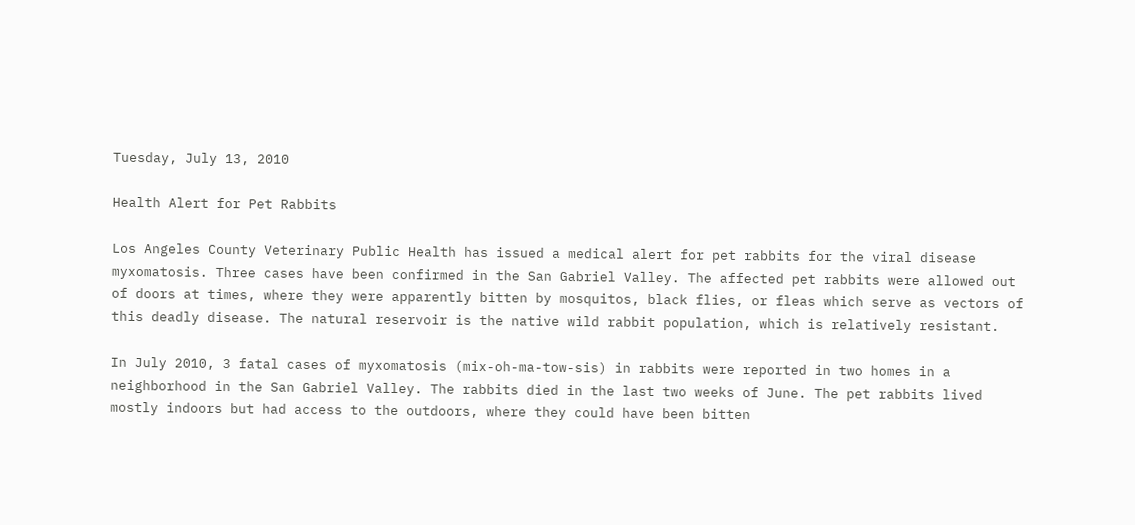Tuesday, July 13, 2010

Health Alert for Pet Rabbits

Los Angeles County Veterinary Public Health has issued a medical alert for pet rabbits for the viral disease myxomatosis. Three cases have been confirmed in the San Gabriel Valley. The affected pet rabbits were allowed out of doors at times, where they were apparently bitten by mosquitos, black flies, or fleas which serve as vectors of this deadly disease. The natural reservoir is the native wild rabbit population, which is relatively resistant.

In July 2010, 3 fatal cases of myxomatosis (mix-oh-ma-tow-sis) in rabbits were reported in two homes in a neighborhood in the San Gabriel Valley. The rabbits died in the last two weeks of June. The pet rabbits lived mostly indoors but had access to the outdoors, where they could have been bitten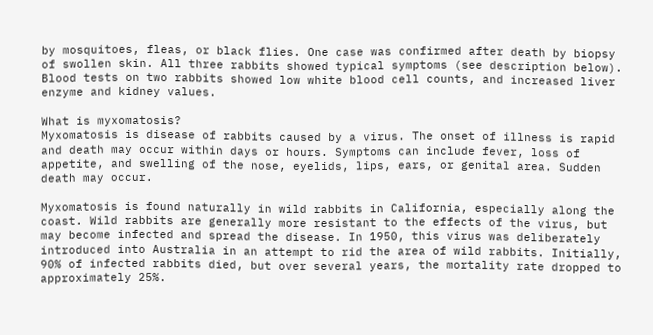by mosquitoes, fleas, or black flies. One case was confirmed after death by biopsy of swollen skin. All three rabbits showed typical symptoms (see description below). Blood tests on two rabbits showed low white blood cell counts, and increased liver enzyme and kidney values.

What is myxomatosis?
Myxomatosis is disease of rabbits caused by a virus. The onset of illness is rapid and death may occur within days or hours. Symptoms can include fever, loss of appetite, and swelling of the nose, eyelids, lips, ears, or genital area. Sudden death may occur.

Myxomatosis is found naturally in wild rabbits in California, especially along the coast. Wild rabbits are generally more resistant to the effects of the virus, but may become infected and spread the disease. In 1950, this virus was deliberately introduced into Australia in an attempt to rid the area of wild rabbits. Initially, 90% of infected rabbits died, but over several years, the mortality rate dropped to approximately 25%.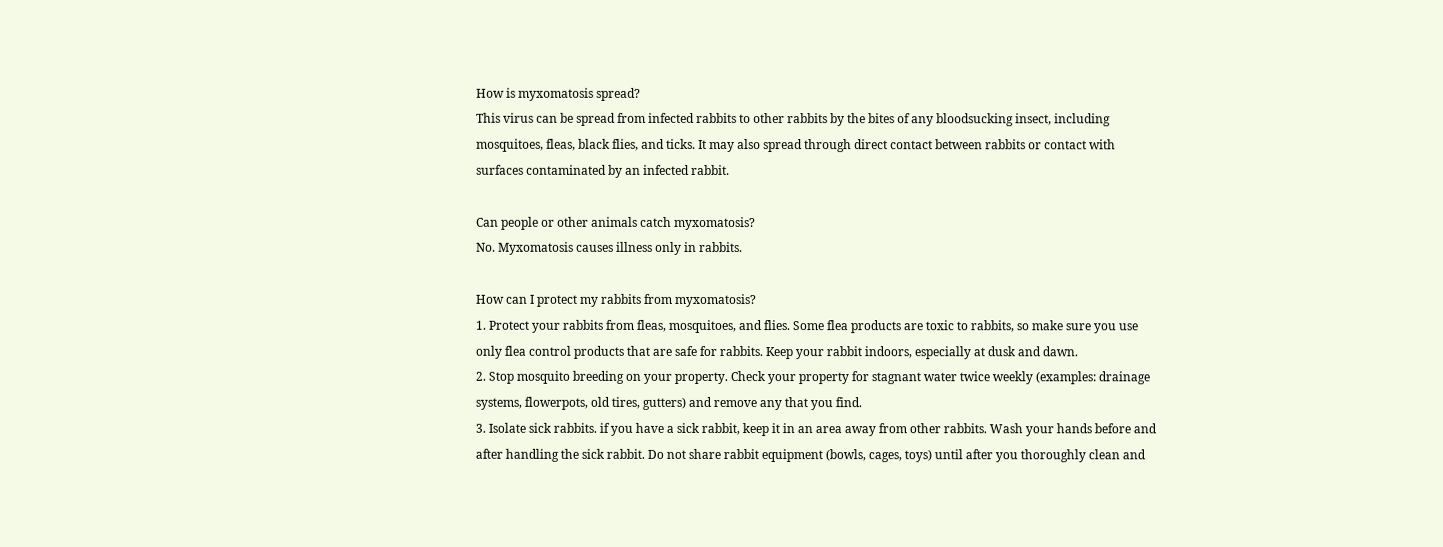How is myxomatosis spread?
This virus can be spread from infected rabbits to other rabbits by the bites of any bloodsucking insect, including mosquitoes, fleas, black flies, and ticks. It may also spread through direct contact between rabbits or contact with surfaces contaminated by an infected rabbit.

Can people or other animals catch myxomatosis?
No. Myxomatosis causes illness only in rabbits.

How can I protect my rabbits from myxomatosis?
1. Protect your rabbits from fleas, mosquitoes, and flies. Some flea products are toxic to rabbits, so make sure you use only flea control products that are safe for rabbits. Keep your rabbit indoors, especially at dusk and dawn.
2. Stop mosquito breeding on your property. Check your property for stagnant water twice weekly (examples: drainage systems, flowerpots, old tires, gutters) and remove any that you find.
3. Isolate sick rabbits. if you have a sick rabbit, keep it in an area away from other rabbits. Wash your hands before and after handling the sick rabbit. Do not share rabbit equipment (bowls, cages, toys) until after you thoroughly clean and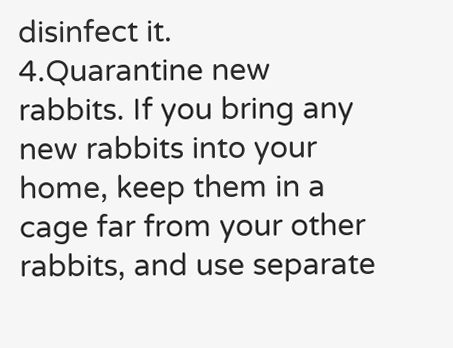disinfect it.
4.Quarantine new rabbits. If you bring any new rabbits into your home, keep them in a cage far from your other rabbits, and use separate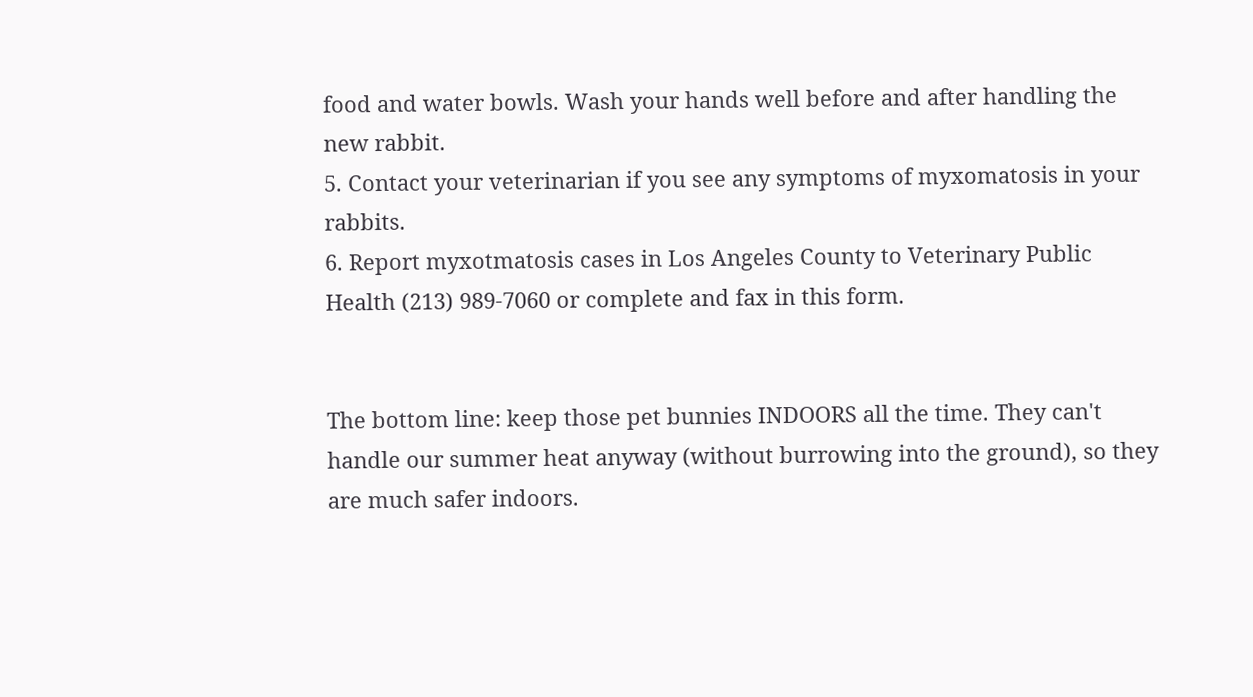food and water bowls. Wash your hands well before and after handling the new rabbit.
5. Contact your veterinarian if you see any symptoms of myxomatosis in your rabbits.
6. Report myxotmatosis cases in Los Angeles County to Veterinary Public Health (213) 989-7060 or complete and fax in this form.


The bottom line: keep those pet bunnies INDOORS all the time. They can't handle our summer heat anyway (without burrowing into the ground), so they are much safer indoors.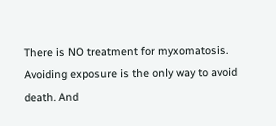There is NO treatment for myxomatosis. Avoiding exposure is the only way to avoid death. And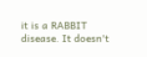it is a RABBIT disease. It doesn't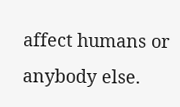affect humans or anybody else.